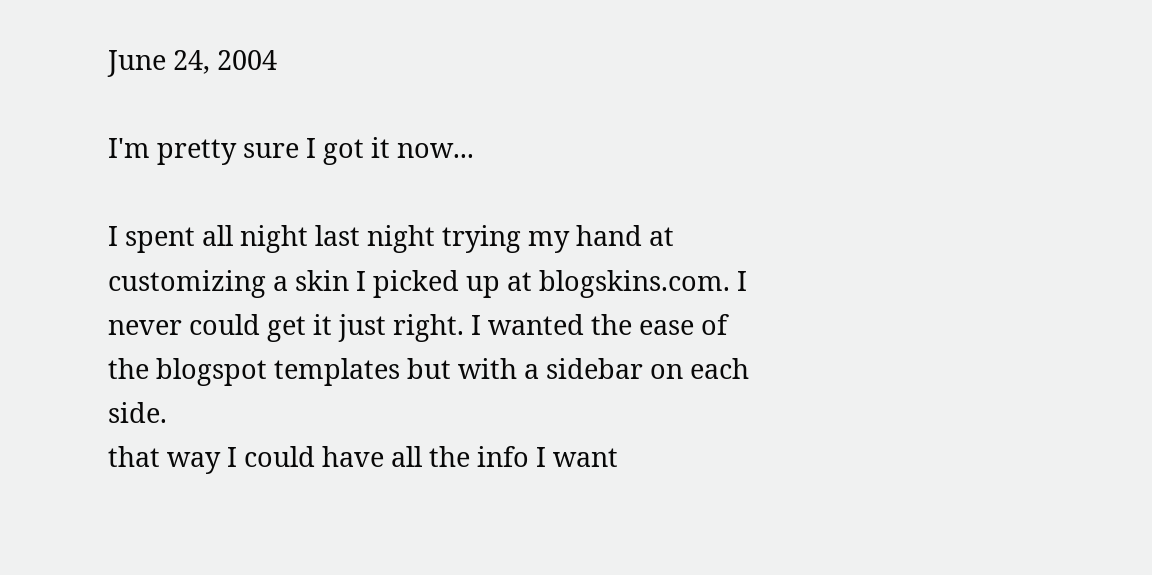June 24, 2004

I'm pretty sure I got it now...

I spent all night last night trying my hand at customizing a skin I picked up at blogskins.com. I never could get it just right. I wanted the ease of the blogspot templates but with a sidebar on each side.
that way I could have all the info I want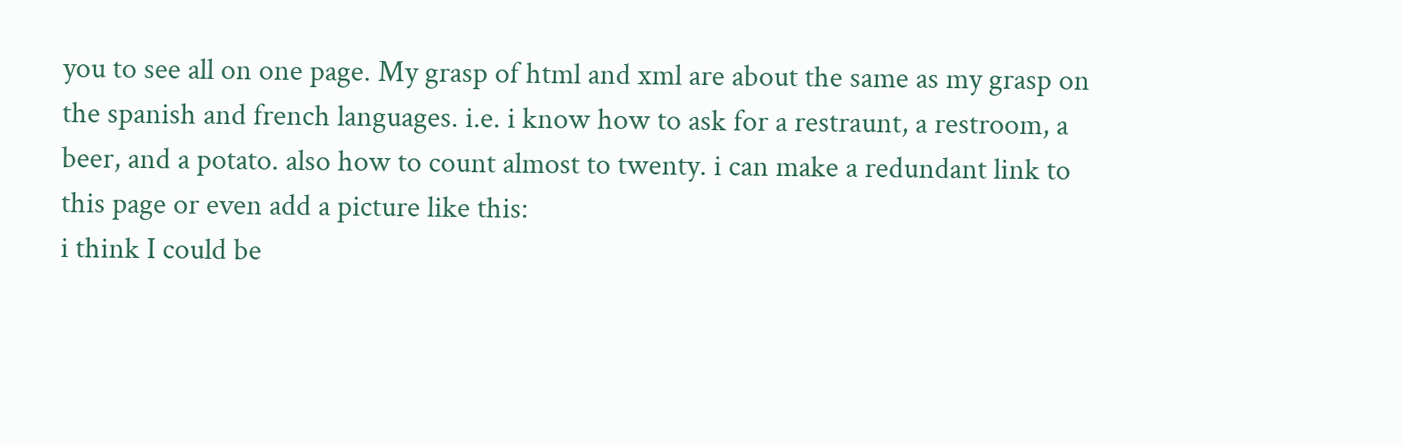you to see all on one page. My grasp of html and xml are about the same as my grasp on the spanish and french languages. i.e. i know how to ask for a restraunt, a restroom, a beer, and a potato. also how to count almost to twenty. i can make a redundant link to this page or even add a picture like this:
i think I could be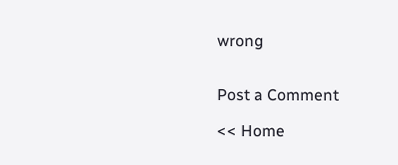wrong


Post a Comment

<< Home